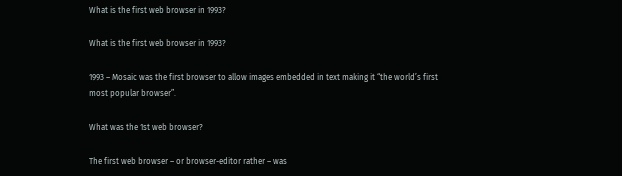What is the first web browser in 1993?

What is the first web browser in 1993?

1993 – Mosaic was the first browser to allow images embedded in text making it “the world’s first most popular browser”.

What was the 1st web browser?

The first web browser – or browser-editor rather – was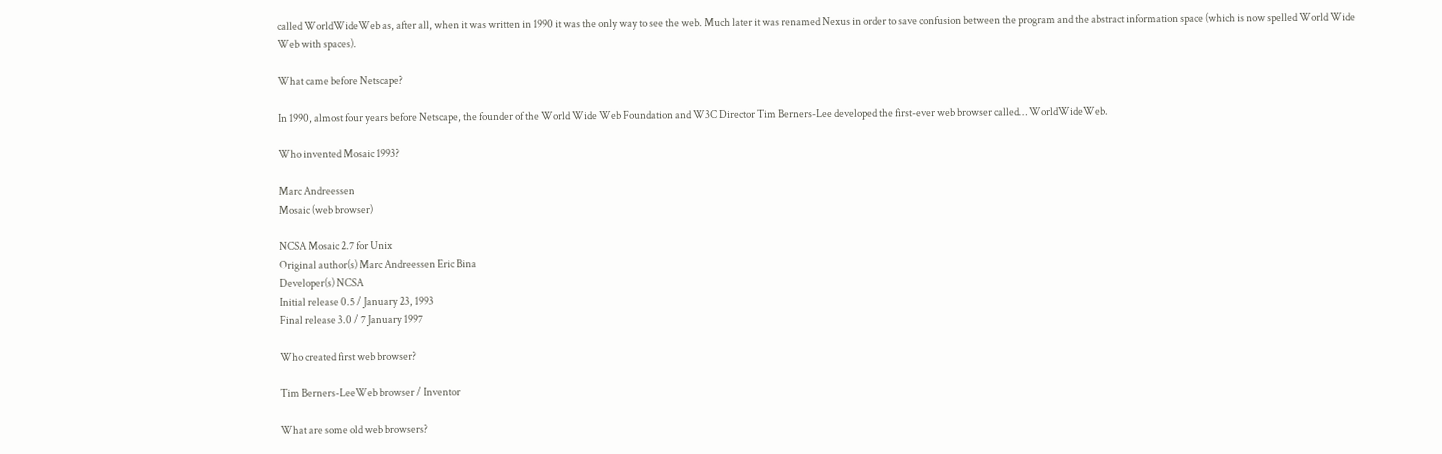called WorldWideWeb as, after all, when it was written in 1990 it was the only way to see the web. Much later it was renamed Nexus in order to save confusion between the program and the abstract information space (which is now spelled World Wide Web with spaces).

What came before Netscape?

In 1990, almost four years before Netscape, the founder of the World Wide Web Foundation and W3C Director Tim Berners-Lee developed the first-ever web browser called… WorldWideWeb.

Who invented Mosaic 1993?

Marc Andreessen
Mosaic (web browser)

NCSA Mosaic 2.7 for Unix
Original author(s) Marc Andreessen Eric Bina
Developer(s) NCSA
Initial release 0.5 / January 23, 1993
Final release 3.0 / 7 January 1997

Who created first web browser?

Tim Berners-LeeWeb browser / Inventor

What are some old web browsers?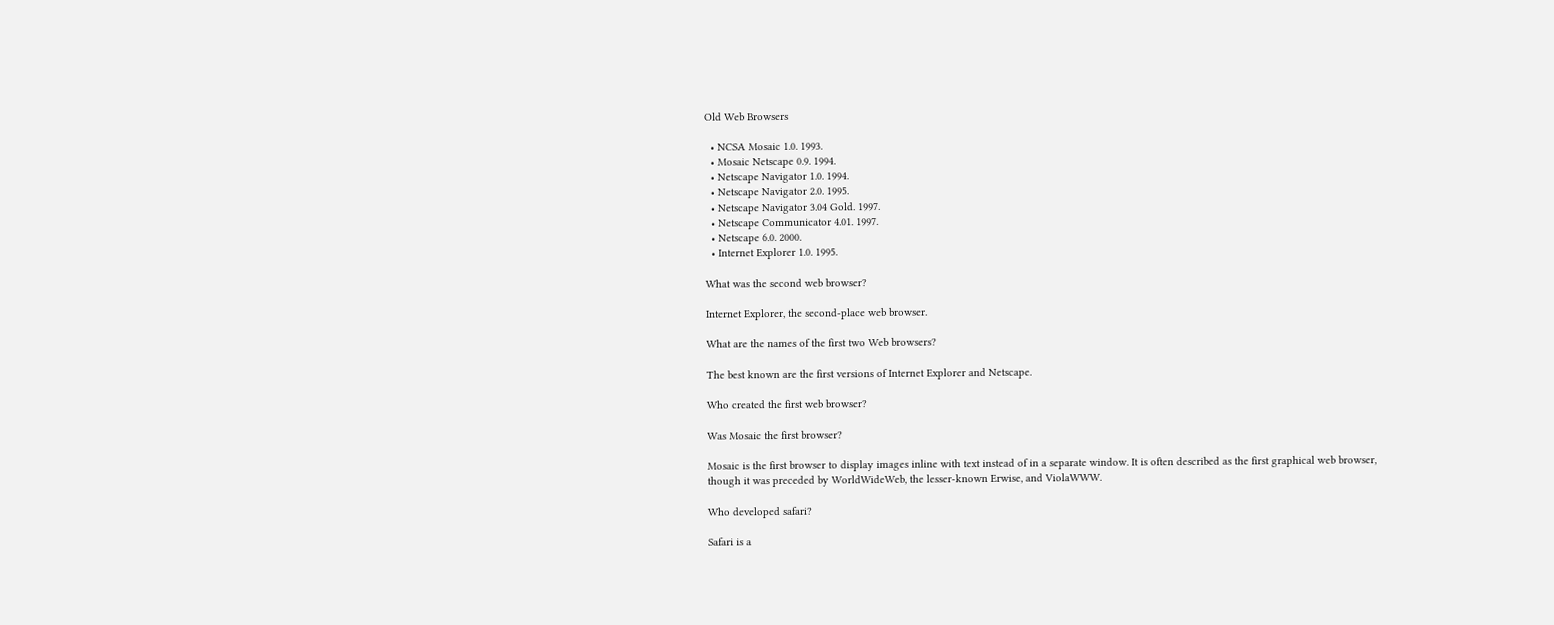Old Web Browsers

  • NCSA Mosaic 1.0. 1993.
  • Mosaic Netscape 0.9. 1994.
  • Netscape Navigator 1.0. 1994.
  • Netscape Navigator 2.0. 1995.
  • Netscape Navigator 3.04 Gold. 1997.
  • Netscape Communicator 4.01. 1997.
  • Netscape 6.0. 2000.
  • Internet Explorer 1.0. 1995.

What was the second web browser?

Internet Explorer, the second-place web browser.

What are the names of the first two Web browsers?

The best known are the first versions of Internet Explorer and Netscape.

Who created the first web browser?

Was Mosaic the first browser?

Mosaic is the first browser to display images inline with text instead of in a separate window. It is often described as the first graphical web browser, though it was preceded by WorldWideWeb, the lesser-known Erwise, and ViolaWWW.

Who developed safari?

Safari is a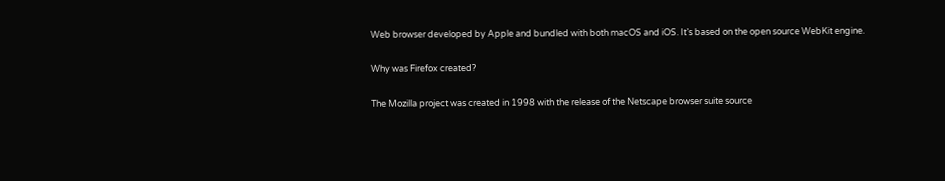Web browser developed by Apple and bundled with both macOS and iOS. It’s based on the open source WebKit engine.

Why was Firefox created?

The Mozilla project was created in 1998 with the release of the Netscape browser suite source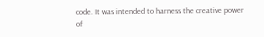code. It was intended to harness the creative power of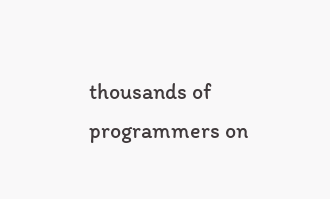thousands of programmers on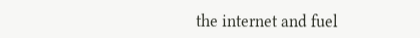the internet and fuel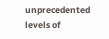unprecedented levels of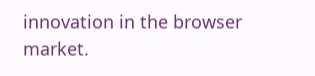innovation in the browser market.